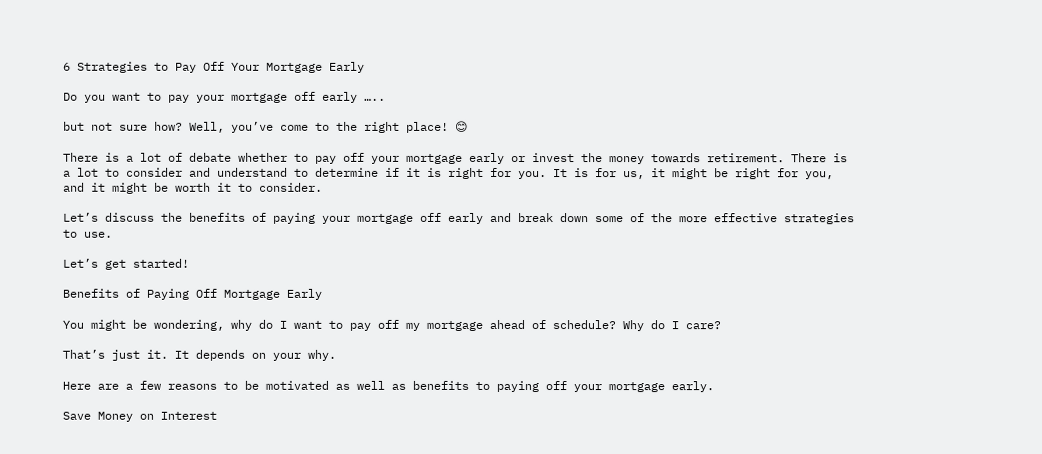6 Strategies to Pay Off Your Mortgage Early

Do you want to pay your mortgage off early …..

but not sure how? Well, you’ve come to the right place! 😊

There is a lot of debate whether to pay off your mortgage early or invest the money towards retirement. There is a lot to consider and understand to determine if it is right for you. It is for us, it might be right for you, and it might be worth it to consider.

Let’s discuss the benefits of paying your mortgage off early and break down some of the more effective strategies to use.

Let’s get started!

Benefits of Paying Off Mortgage Early

You might be wondering, why do I want to pay off my mortgage ahead of schedule? Why do I care?

That’s just it. It depends on your why.

Here are a few reasons to be motivated as well as benefits to paying off your mortgage early.

Save Money on Interest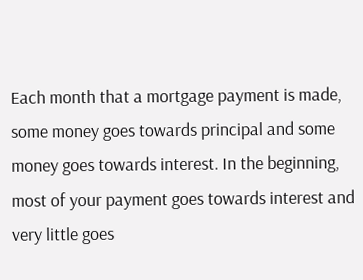Each month that a mortgage payment is made, some money goes towards principal and some money goes towards interest. In the beginning, most of your payment goes towards interest and very little goes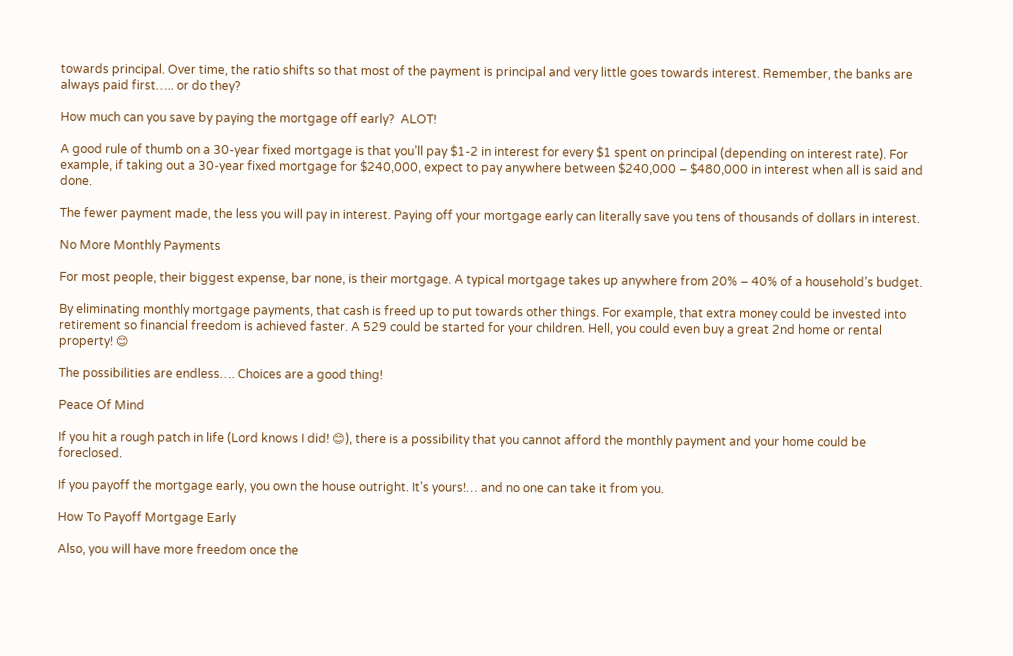towards principal. Over time, the ratio shifts so that most of the payment is principal and very little goes towards interest. Remember, the banks are always paid first….. or do they?

How much can you save by paying the mortgage off early?  ALOT!

A good rule of thumb on a 30-year fixed mortgage is that you’ll pay $1-2 in interest for every $1 spent on principal (depending on interest rate). For example, if taking out a 30-year fixed mortgage for $240,000, expect to pay anywhere between $240,000 – $480,000 in interest when all is said and done.

The fewer payment made, the less you will pay in interest. Paying off your mortgage early can literally save you tens of thousands of dollars in interest.

No More Monthly Payments

For most people, their biggest expense, bar none, is their mortgage. A typical mortgage takes up anywhere from 20% – 40% of a household’s budget.

By eliminating monthly mortgage payments, that cash is freed up to put towards other things. For example, that extra money could be invested into retirement so financial freedom is achieved faster. A 529 could be started for your children. Hell, you could even buy a great 2nd home or rental property! 😊

The possibilities are endless…. Choices are a good thing!

Peace Of Mind

If you hit a rough patch in life (Lord knows I did! 😊), there is a possibility that you cannot afford the monthly payment and your home could be foreclosed.

If you payoff the mortgage early, you own the house outright. It’s yours!… and no one can take it from you.

How To Payoff Mortgage Early

Also, you will have more freedom once the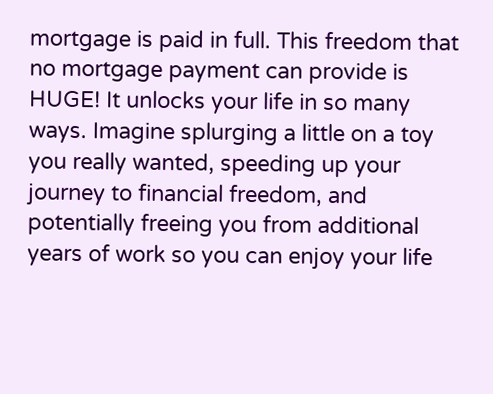mortgage is paid in full. This freedom that no mortgage payment can provide is HUGE! It unlocks your life in so many ways. Imagine splurging a little on a toy you really wanted, speeding up your journey to financial freedom, and potentially freeing you from additional years of work so you can enjoy your life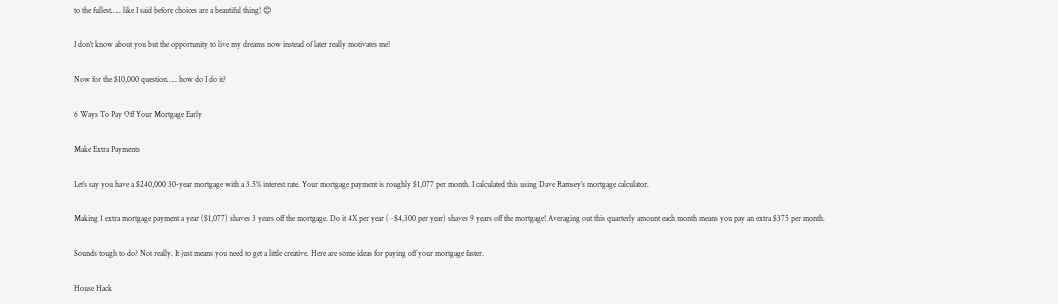to the fullest….. like I said before choices are a beautiful thing! 😊

I don’t know about you but the opportunity to live my dreams now instead of later really motivates me!

Now for the $10,000 question….. how do I do it?

6 Ways To Pay Off Your Mortgage Early

Make Extra Payments

Let’s say you have a $240,000 30-year mortgage with a 3.5% interest rate. Your mortgage payment is roughly $1,077 per month. I calculated this using Dave Ramsey’s mortgage calculator.

Making 1 extra mortgage payment a year ($1,077) shaves 3 years off the mortgage. Do it 4X per year (~$4,300 per year) shaves 9 years off the mortgage! Averaging out this quarterly amount each month means you pay an extra $375 per month.

Sounds tough to do? Not really. It just means you need to get a little creative. Here are some ideas for paying off your mortgage faster.

House Hack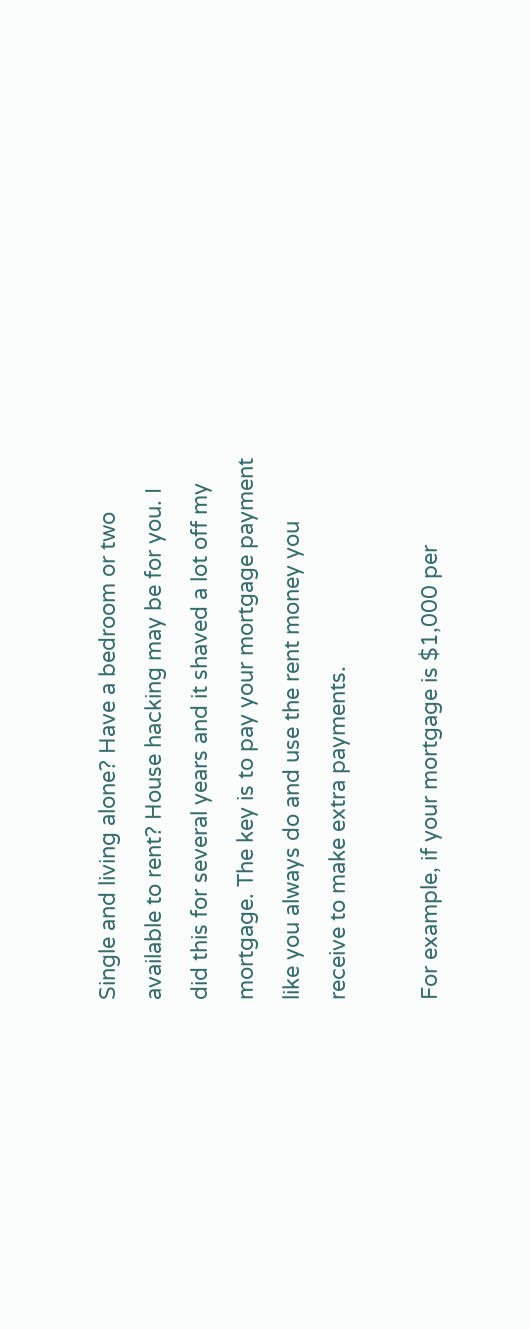Single and living alone? Have a bedroom or two available to rent? House hacking may be for you. I did this for several years and it shaved a lot off my mortgage. The key is to pay your mortgage payment like you always do and use the rent money you receive to make extra payments.

For example, if your mortgage is $1,000 per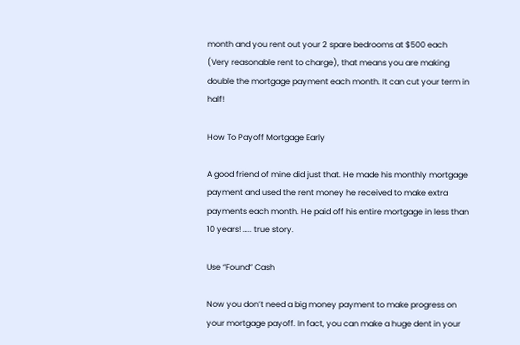month and you rent out your 2 spare bedrooms at $500 each (Very reasonable rent to charge), that means you are making double the mortgage payment each month. It can cut your term in half!

How To Payoff Mortgage Early

A good friend of mine did just that. He made his monthly mortgage payment and used the rent money he received to make extra payments each month. He paid off his entire mortgage in less than 10 years! ….. true story.

Use “Found” Cash

Now you don’t need a big money payment to make progress on your mortgage payoff. In fact, you can make a huge dent in your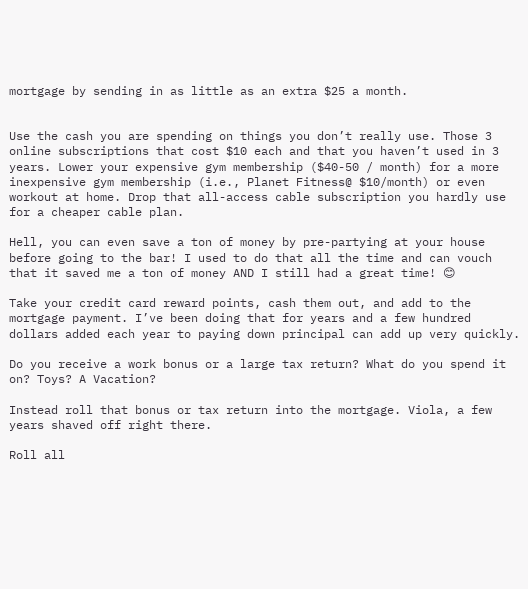mortgage by sending in as little as an extra $25 a month.


Use the cash you are spending on things you don’t really use. Those 3 online subscriptions that cost $10 each and that you haven’t used in 3 years. Lower your expensive gym membership ($40-50 / month) for a more inexpensive gym membership (i.e., Planet Fitness@ $10/month) or even workout at home. Drop that all-access cable subscription you hardly use for a cheaper cable plan.

Hell, you can even save a ton of money by pre-partying at your house before going to the bar! I used to do that all the time and can vouch that it saved me a ton of money AND I still had a great time! 😊

Take your credit card reward points, cash them out, and add to the mortgage payment. I’ve been doing that for years and a few hundred dollars added each year to paying down principal can add up very quickly.

Do you receive a work bonus or a large tax return? What do you spend it on? Toys? A Vacation?

Instead roll that bonus or tax return into the mortgage. Viola, a few years shaved off right there.

Roll all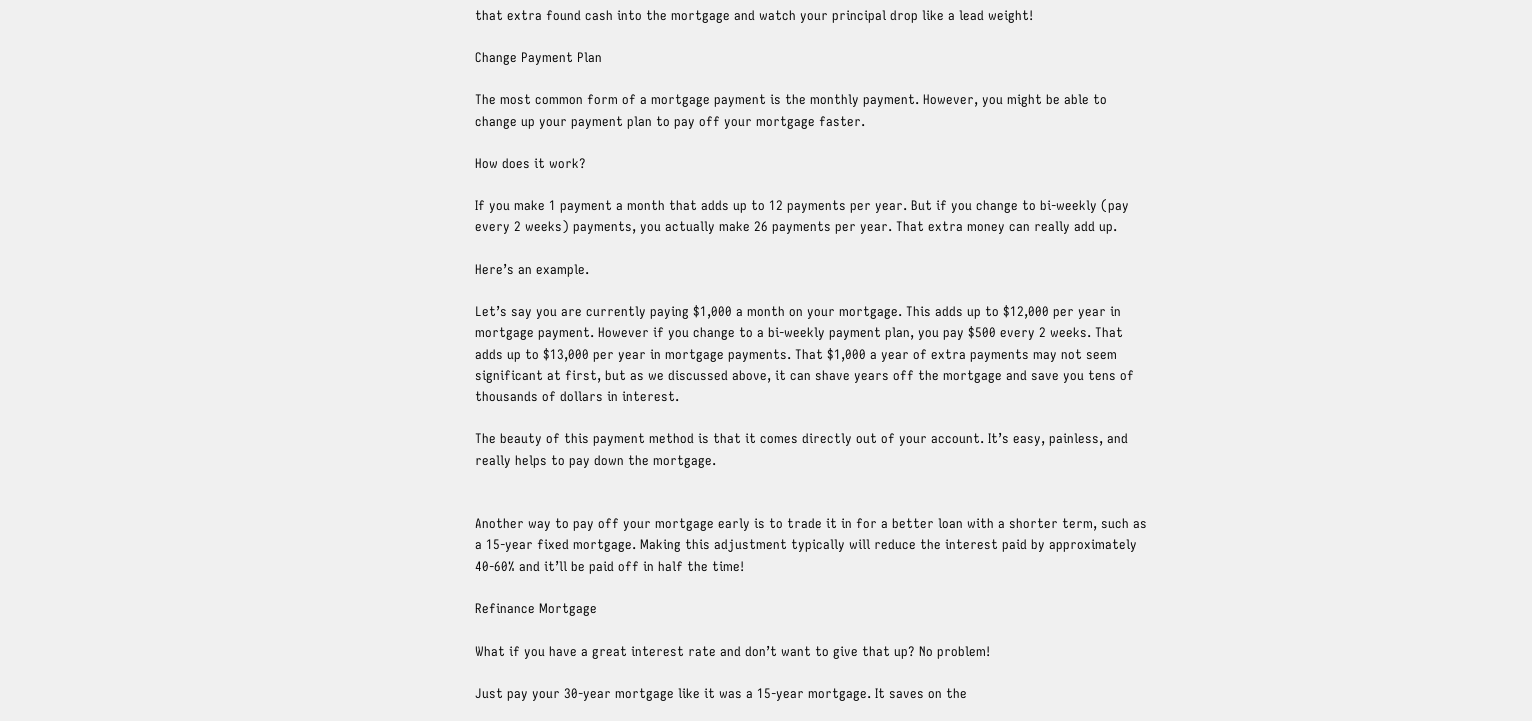that extra found cash into the mortgage and watch your principal drop like a lead weight!

Change Payment Plan

The most common form of a mortgage payment is the monthly payment. However, you might be able to change up your payment plan to pay off your mortgage faster.

How does it work?

If you make 1 payment a month that adds up to 12 payments per year. But if you change to bi-weekly (pay every 2 weeks) payments, you actually make 26 payments per year. That extra money can really add up.

Here’s an example.

Let’s say you are currently paying $1,000 a month on your mortgage. This adds up to $12,000 per year in mortgage payment. However if you change to a bi-weekly payment plan, you pay $500 every 2 weeks. That adds up to $13,000 per year in mortgage payments. That $1,000 a year of extra payments may not seem significant at first, but as we discussed above, it can shave years off the mortgage and save you tens of thousands of dollars in interest.

The beauty of this payment method is that it comes directly out of your account. It’s easy, painless, and really helps to pay down the mortgage.


Another way to pay off your mortgage early is to trade it in for a better loan with a shorter term, such as a 15-year fixed mortgage. Making this adjustment typically will reduce the interest paid by approximately 40-60% and it’ll be paid off in half the time!

Refinance Mortgage

What if you have a great interest rate and don’t want to give that up? No problem!

Just pay your 30-year mortgage like it was a 15-year mortgage. It saves on the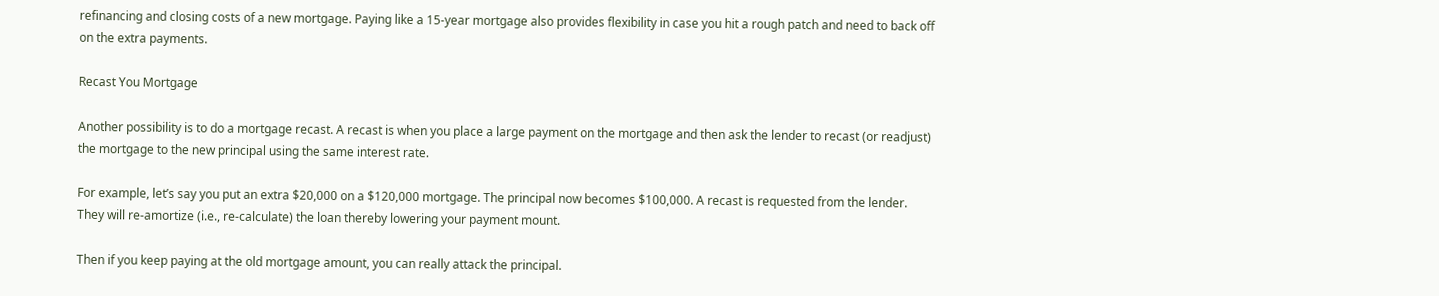refinancing and closing costs of a new mortgage. Paying like a 15-year mortgage also provides flexibility in case you hit a rough patch and need to back off on the extra payments.

Recast You Mortgage

Another possibility is to do a mortgage recast. A recast is when you place a large payment on the mortgage and then ask the lender to recast (or readjust) the mortgage to the new principal using the same interest rate.

For example, let’s say you put an extra $20,000 on a $120,000 mortgage. The principal now becomes $100,000. A recast is requested from the lender. They will re-amortize (i.e., re-calculate) the loan thereby lowering your payment mount.

Then if you keep paying at the old mortgage amount, you can really attack the principal.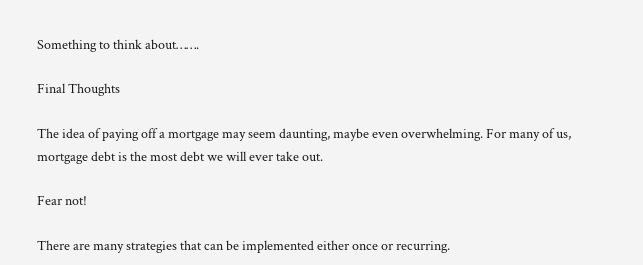Something to think about…….

Final Thoughts

The idea of paying off a mortgage may seem daunting, maybe even overwhelming. For many of us, mortgage debt is the most debt we will ever take out.

Fear not!

There are many strategies that can be implemented either once or recurring.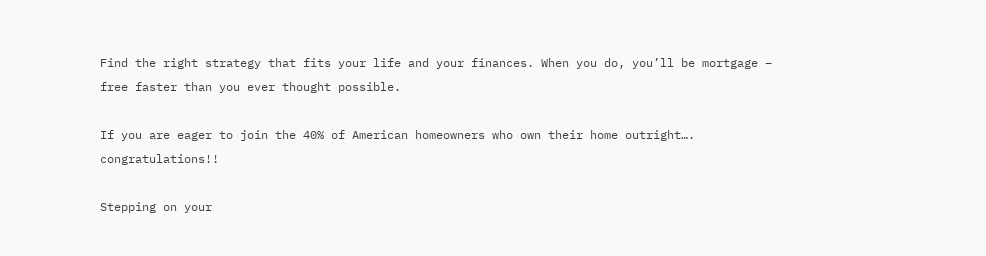Find the right strategy that fits your life and your finances. When you do, you’ll be mortgage – free faster than you ever thought possible.

If you are eager to join the 40% of American homeowners who own their home outright…. congratulations!!

Stepping on your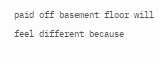paid off basement floor will feel different because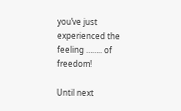you’ve just experienced the feeling …….. of freedom!

Until next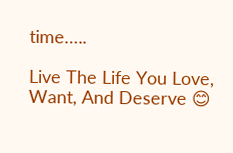time…..

Live The Life You Love, Want, And Deserve 😊